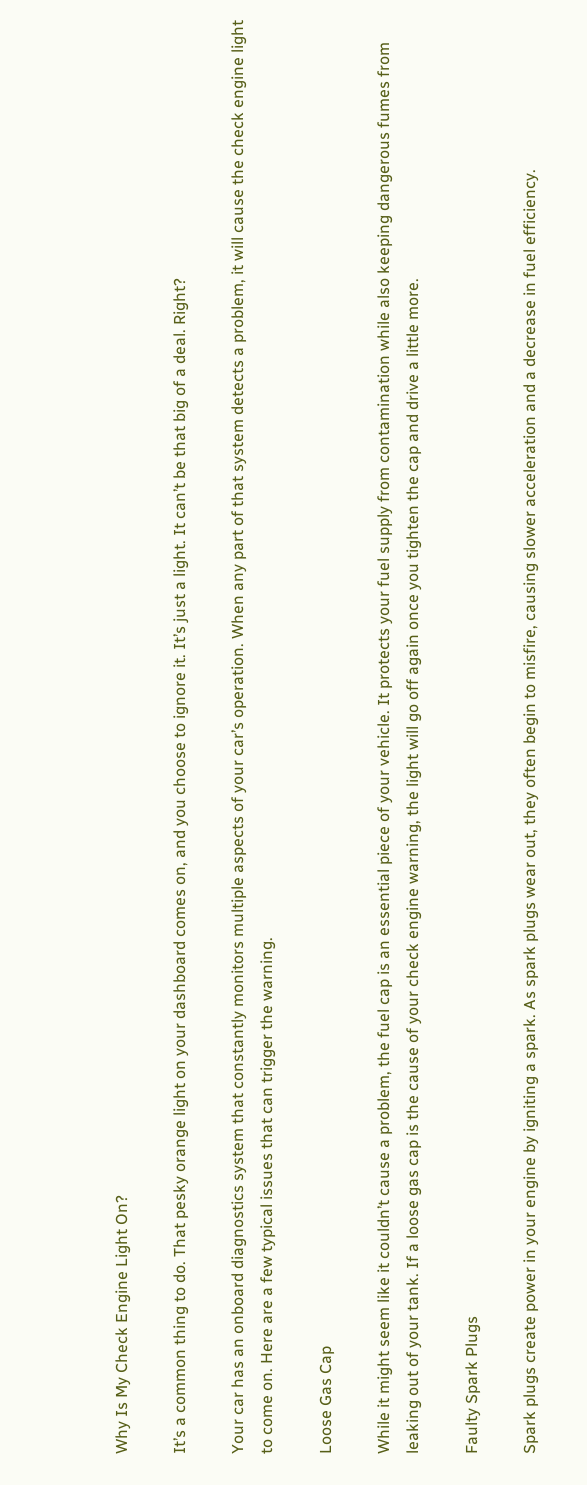Why Is My Check Engine Light On?

It’s a common thing to do. That pesky orange light on your dashboard comes on, and you choose to ignore it. It’s just a light. It can’t be that big of a deal. Right?

Your car has an onboard diagnostics system that constantly monitors multiple aspects of your car’s operation. When any part of that system detects a problem, it will cause the check engine light to come on. Here are a few typical issues that can trigger the warning.

Loose Gas Cap

While it might seem like it couldn’t cause a problem, the fuel cap is an essential piece of your vehicle. It protects your fuel supply from contamination while also keeping dangerous fumes from leaking out of your tank. If a loose gas cap is the cause of your check engine warning, the light will go off again once you tighten the cap and drive a little more.

Faulty Spark Plugs

Spark plugs create power in your engine by igniting a spark. As spark plugs wear out, they often begin to misfire, causing slower acceleration and a decrease in fuel efficiency.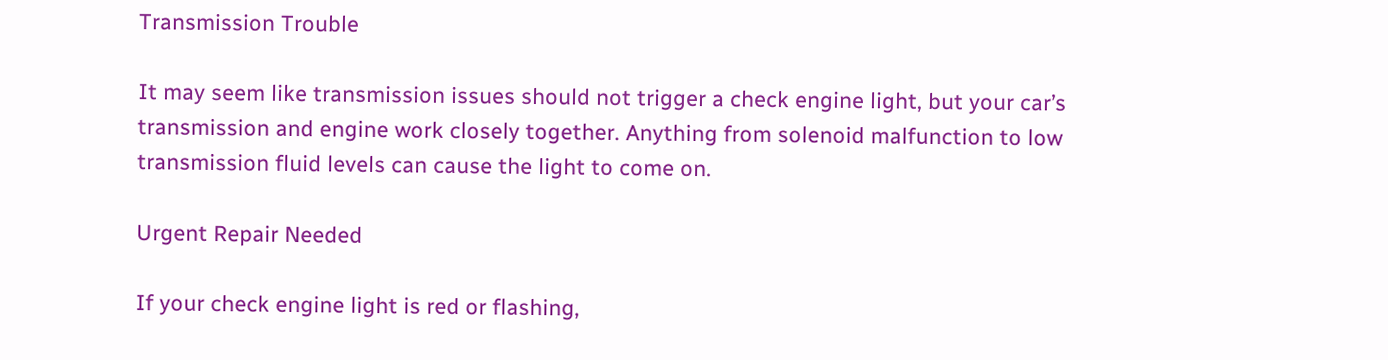Transmission Trouble

It may seem like transmission issues should not trigger a check engine light, but your car’s transmission and engine work closely together. Anything from solenoid malfunction to low transmission fluid levels can cause the light to come on.

Urgent Repair Needed

If your check engine light is red or flashing,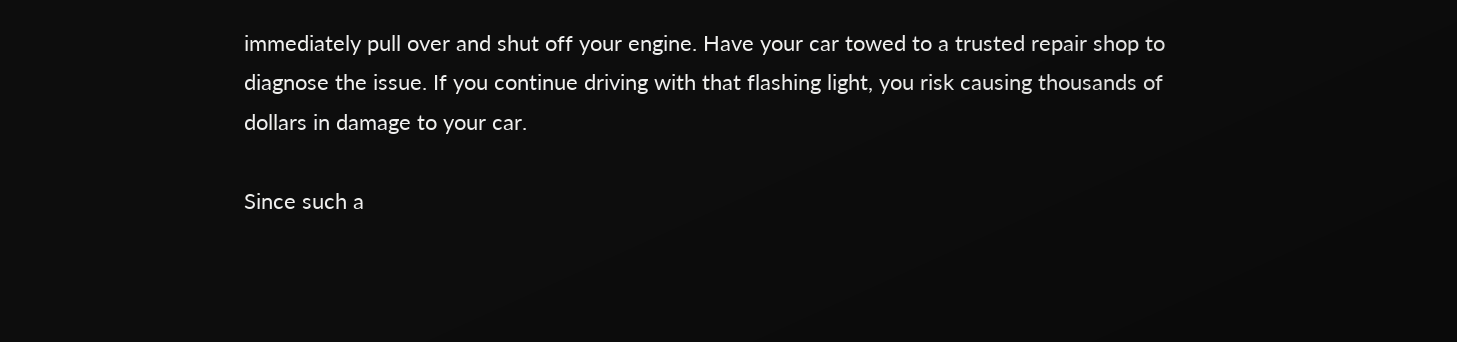immediately pull over and shut off your engine. Have your car towed to a trusted repair shop to diagnose the issue. If you continue driving with that flashing light, you risk causing thousands of dollars in damage to your car.

Since such a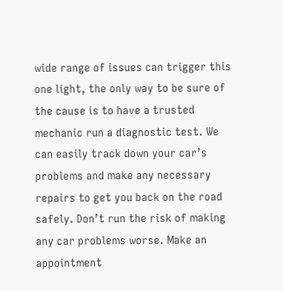wide range of issues can trigger this one light, the only way to be sure of the cause is to have a trusted mechanic run a diagnostic test. We can easily track down your car’s problems and make any necessary repairs to get you back on the road safely. Don’t run the risk of making any car problems worse. Make an appointment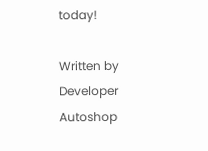today!

Written by Developer Autoshop